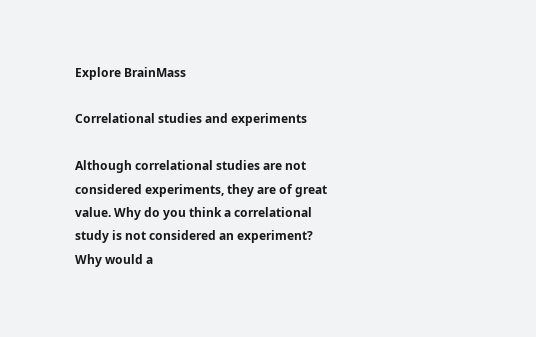Explore BrainMass

Correlational studies and experiments

Although correlational studies are not considered experiments, they are of great value. Why do you think a correlational study is not considered an experiment?
Why would a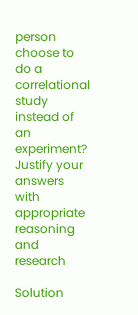person choose to do a correlational study instead of an experiment?
Justify your answers with appropriate reasoning and research

Solution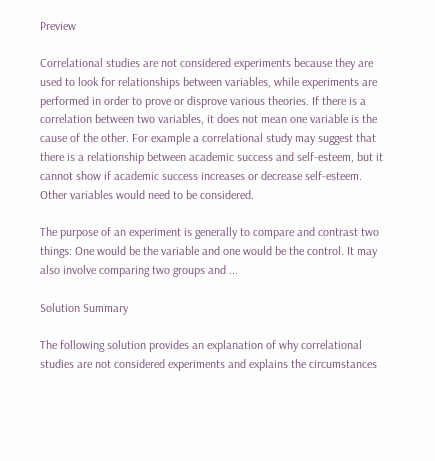Preview

Correlational studies are not considered experiments because they are used to look for relationships between variables, while experiments are performed in order to prove or disprove various theories. If there is a correlation between two variables, it does not mean one variable is the cause of the other. For example a correlational study may suggest that there is a relationship between academic success and self-esteem, but it cannot show if academic success increases or decrease self-esteem. Other variables would need to be considered.

The purpose of an experiment is generally to compare and contrast two things: One would be the variable and one would be the control. It may also involve comparing two groups and ...

Solution Summary

The following solution provides an explanation of why correlational studies are not considered experiments and explains the circumstances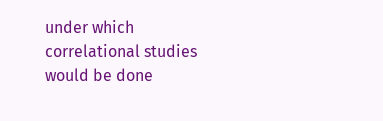under which correlational studies would be done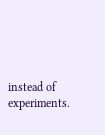instead of experiments.